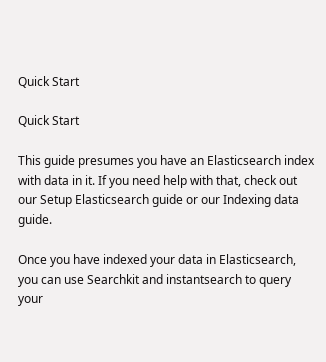Quick Start

Quick Start

This guide presumes you have an Elasticsearch index with data in it. If you need help with that, check out our Setup Elasticsearch guide or our Indexing data guide.

Once you have indexed your data in Elasticsearch, you can use Searchkit and instantsearch to query your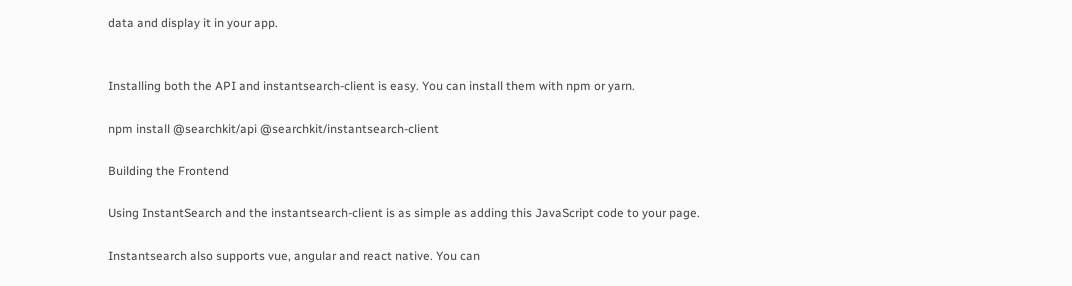data and display it in your app.


Installing both the API and instantsearch-client is easy. You can install them with npm or yarn.

npm install @searchkit/api @searchkit/instantsearch-client

Building the Frontend

Using InstantSearch and the instantsearch-client is as simple as adding this JavaScript code to your page.

Instantsearch also supports vue, angular and react native. You can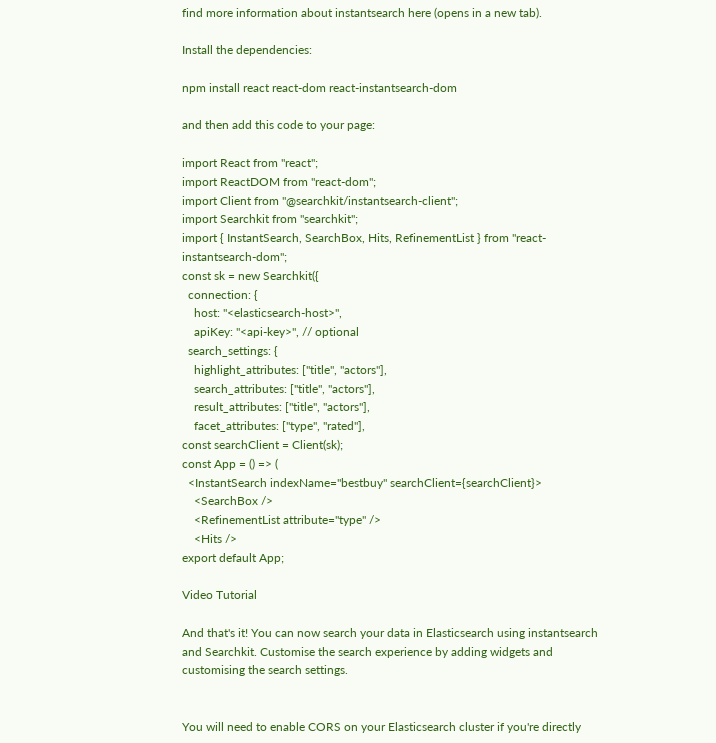find more information about instantsearch here (opens in a new tab).

Install the dependencies:

npm install react react-dom react-instantsearch-dom

and then add this code to your page:

import React from "react";
import ReactDOM from "react-dom";
import Client from "@searchkit/instantsearch-client";
import Searchkit from "searchkit";
import { InstantSearch, SearchBox, Hits, RefinementList } from "react-instantsearch-dom";
const sk = new Searchkit({
  connection: {
    host: "<elasticsearch-host>",
    apiKey: "<api-key>", // optional
  search_settings: {
    highlight_attributes: ["title", "actors"],
    search_attributes: ["title", "actors"],
    result_attributes: ["title", "actors"],
    facet_attributes: ["type", "rated"],
const searchClient = Client(sk);
const App = () => (
  <InstantSearch indexName="bestbuy" searchClient={searchClient}>
    <SearchBox />
    <RefinementList attribute="type" />
    <Hits />
export default App;

Video Tutorial

And that's it! You can now search your data in Elasticsearch using instantsearch and Searchkit. Customise the search experience by adding widgets and customising the search settings.


You will need to enable CORS on your Elasticsearch cluster if you're directly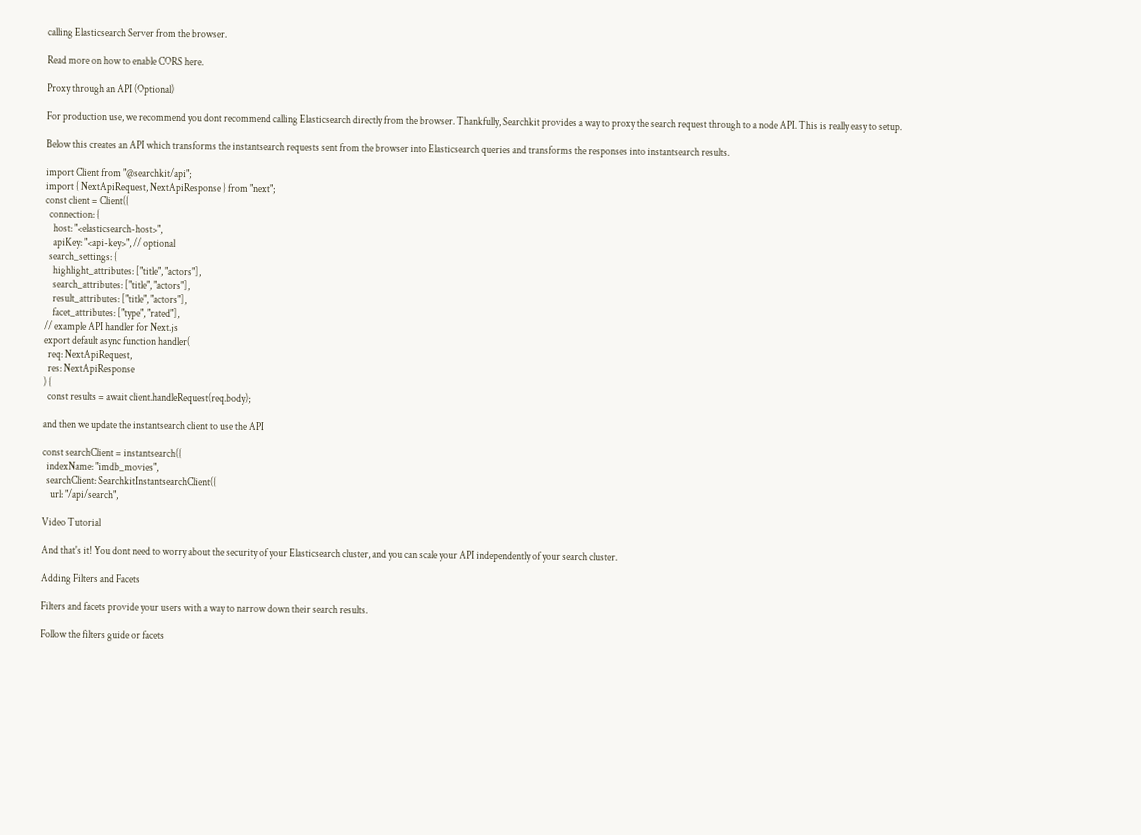calling Elasticsearch Server from the browser.

Read more on how to enable CORS here.

Proxy through an API (Optional)

For production use, we recommend you dont recommend calling Elasticsearch directly from the browser. Thankfully, Searchkit provides a way to proxy the search request through to a node API. This is really easy to setup.

Below this creates an API which transforms the instantsearch requests sent from the browser into Elasticsearch queries and transforms the responses into instantsearch results.

import Client from "@searchkit/api";
import { NextApiRequest, NextApiResponse } from "next";
const client = Client({
  connection: {
    host: "<elasticsearch-host>",
    apiKey: "<api-key>", // optional
  search_settings: {
    highlight_attributes: ["title", "actors"],
    search_attributes: ["title", "actors"],
    result_attributes: ["title", "actors"],
    facet_attributes: ["type", "rated"],
// example API handler for Next.js
export default async function handler(
  req: NextApiRequest,
  res: NextApiResponse
) {
  const results = await client.handleRequest(req.body);

and then we update the instantsearch client to use the API

const searchClient = instantsearch({
  indexName: "imdb_movies",
  searchClient: SearchkitInstantsearchClient({
    url: "/api/search",

Video Tutorial

And that's it! You dont need to worry about the security of your Elasticsearch cluster, and you can scale your API independently of your search cluster.

Adding Filters and Facets

Filters and facets provide your users with a way to narrow down their search results.

Follow the filters guide or facets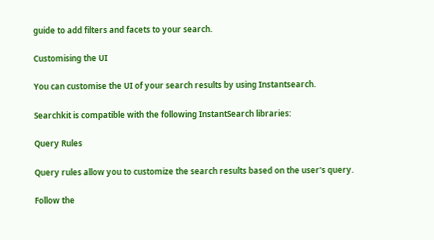guide to add filters and facets to your search.

Customising the UI

You can customise the UI of your search results by using Instantsearch.

Searchkit is compatible with the following InstantSearch libraries:

Query Rules

Query rules allow you to customize the search results based on the user's query.

Follow the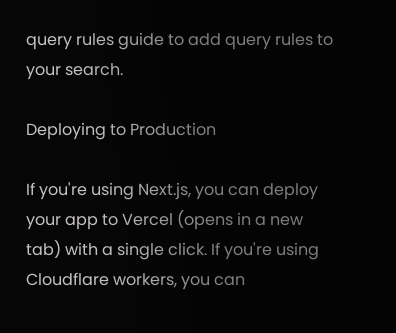query rules guide to add query rules to your search.

Deploying to Production

If you're using Next.js, you can deploy your app to Vercel (opens in a new tab) with a single click. If you're using Cloudflare workers, you can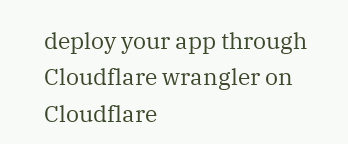deploy your app through Cloudflare wrangler on Cloudflare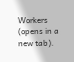Workers (opens in a new tab).